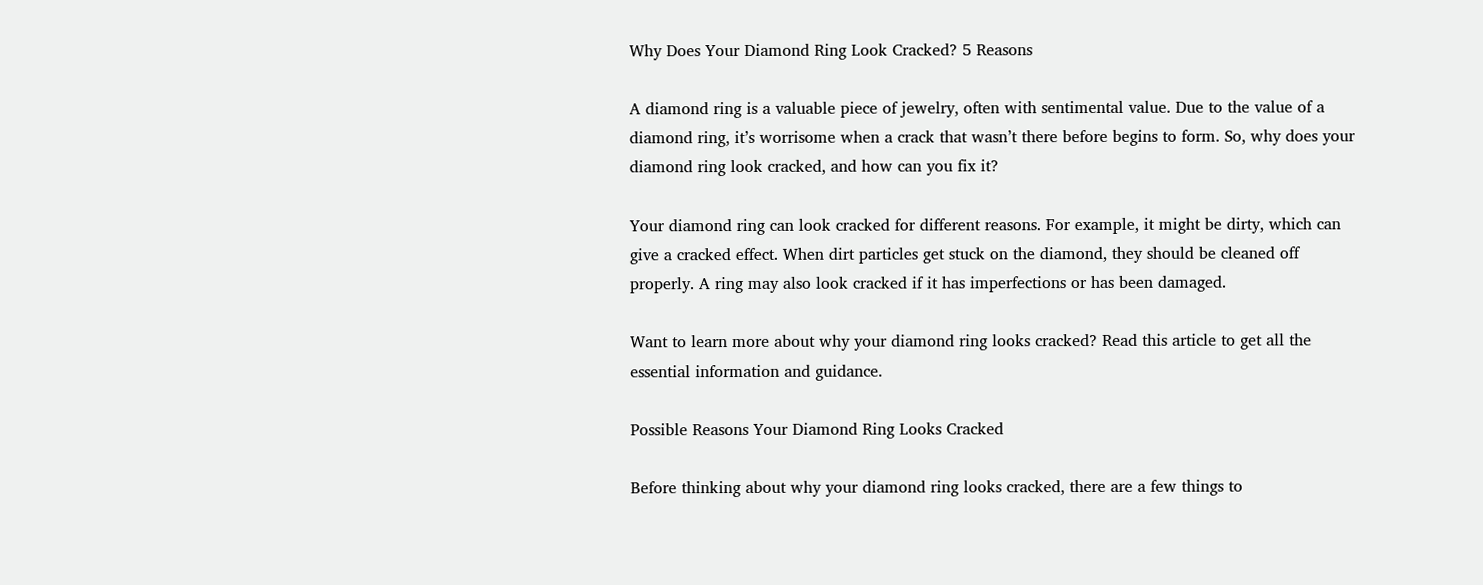Why Does Your Diamond Ring Look Cracked? 5 Reasons

A diamond ring is a valuable piece of jewelry, often with sentimental value. Due to the value of a diamond ring, it’s worrisome when a crack that wasn’t there before begins to form. So, why does your diamond ring look cracked, and how can you fix it?

Your diamond ring can look cracked for different reasons. For example, it might be dirty, which can give a cracked effect. When dirt particles get stuck on the diamond, they should be cleaned off properly. A ring may also look cracked if it has imperfections or has been damaged.

Want to learn more about why your diamond ring looks cracked? Read this article to get all the essential information and guidance.

Possible Reasons Your Diamond Ring Looks Cracked

Before thinking about why your diamond ring looks cracked, there are a few things to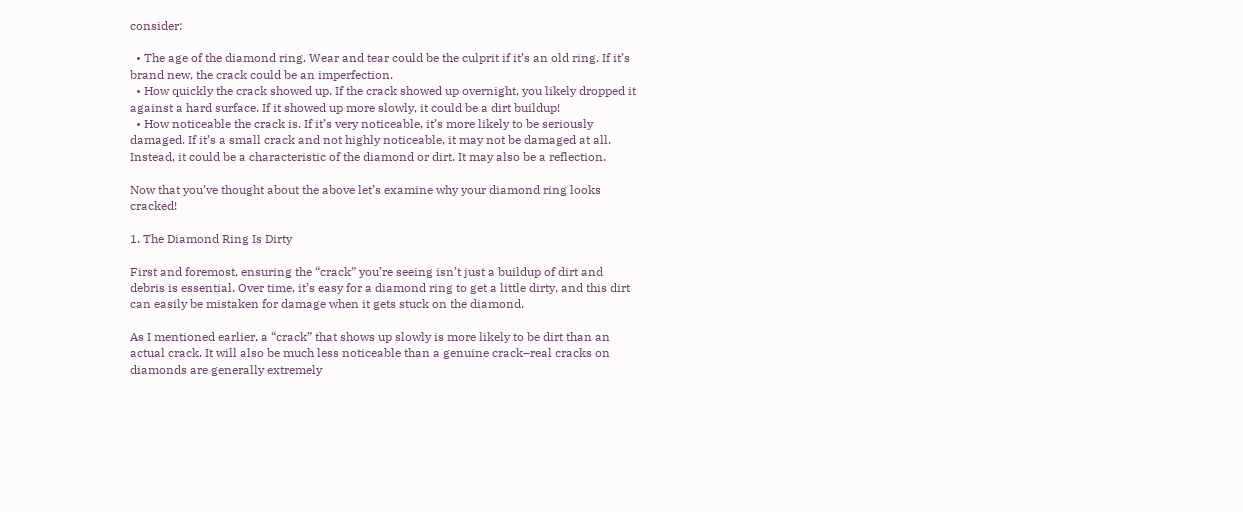consider:

  • The age of the diamond ring. Wear and tear could be the culprit if it’s an old ring. If it’s brand new, the crack could be an imperfection.
  • How quickly the crack showed up. If the crack showed up overnight, you likely dropped it against a hard surface. If it showed up more slowly, it could be a dirt buildup!
  • How noticeable the crack is. If it’s very noticeable, it’s more likely to be seriously damaged. If it’s a small crack and not highly noticeable, it may not be damaged at all. Instead, it could be a characteristic of the diamond or dirt. It may also be a reflection.

Now that you’ve thought about the above let’s examine why your diamond ring looks cracked!

1. The Diamond Ring Is Dirty

First and foremost, ensuring the “crack” you’re seeing isn’t just a buildup of dirt and debris is essential. Over time, it’s easy for a diamond ring to get a little dirty, and this dirt can easily be mistaken for damage when it gets stuck on the diamond.

As I mentioned earlier, a “crack” that shows up slowly is more likely to be dirt than an actual crack. It will also be much less noticeable than a genuine crack–real cracks on diamonds are generally extremely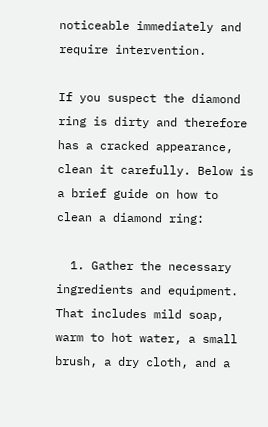noticeable immediately and require intervention.

If you suspect the diamond ring is dirty and therefore has a cracked appearance, clean it carefully. Below is a brief guide on how to clean a diamond ring:

  1. Gather the necessary ingredients and equipment. That includes mild soap, warm to hot water, a small brush, a dry cloth, and a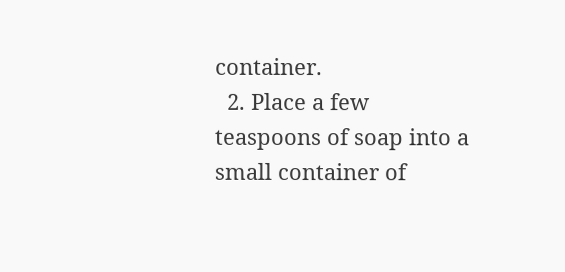container.
  2. Place a few teaspoons of soap into a small container of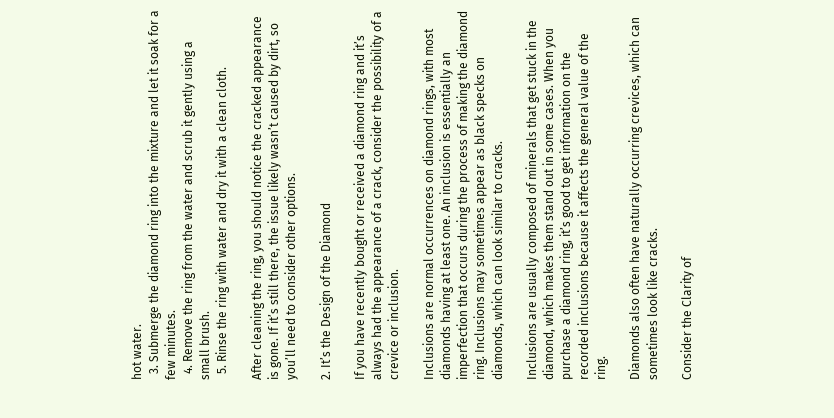hot water.
  3. Submerge the diamond ring into the mixture and let it soak for a few minutes.
  4. Remove the ring from the water and scrub it gently using a small brush.
  5. Rinse the ring with water and dry it with a clean cloth.

After cleaning the ring, you should notice the cracked appearance is gone. If it’s still there, the issue likely wasn’t caused by dirt, so you’ll need to consider other options.

2. It’s the Design of the Diamond

If you have recently bought or received a diamond ring and it’s always had the appearance of a crack, consider the possibility of a crevice or inclusion.

Inclusions are normal occurrences on diamond rings, with most diamonds having at least one. An inclusion is essentially an imperfection that occurs during the process of making the diamond ring. Inclusions may sometimes appear as black specks on diamonds, which can look similar to cracks.

Inclusions are usually composed of minerals that get stuck in the diamond, which makes them stand out in some cases. When you purchase a diamond ring, it’s good to get information on the recorded inclusions because it affects the general value of the ring.

Diamonds also often have naturally occurring crevices, which can sometimes look like cracks.

Consider the Clarity of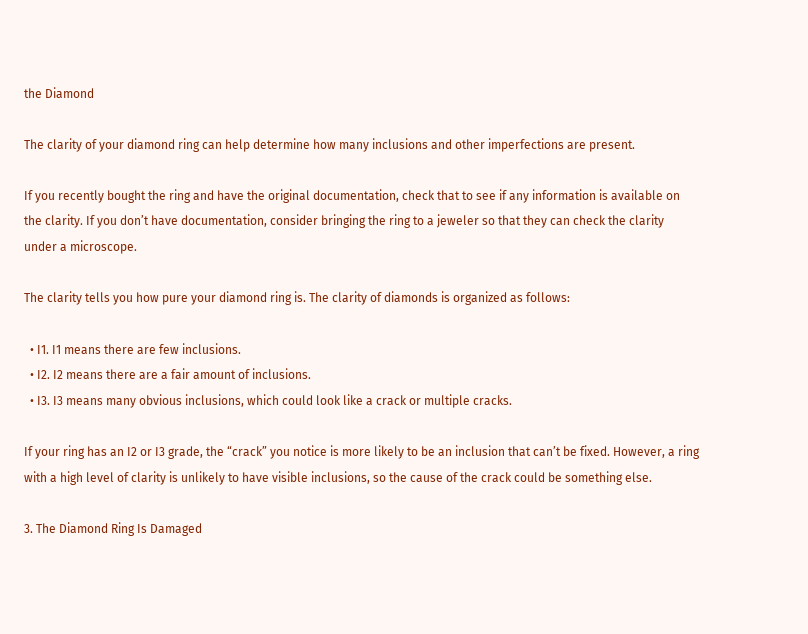the Diamond

The clarity of your diamond ring can help determine how many inclusions and other imperfections are present.

If you recently bought the ring and have the original documentation, check that to see if any information is available on the clarity. If you don’t have documentation, consider bringing the ring to a jeweler so that they can check the clarity under a microscope.

The clarity tells you how pure your diamond ring is. The clarity of diamonds is organized as follows:

  • I1. I1 means there are few inclusions.
  • I2. I2 means there are a fair amount of inclusions.
  • I3. I3 means many obvious inclusions, which could look like a crack or multiple cracks.

If your ring has an I2 or I3 grade, the “crack” you notice is more likely to be an inclusion that can’t be fixed. However, a ring with a high level of clarity is unlikely to have visible inclusions, so the cause of the crack could be something else.

3. The Diamond Ring Is Damaged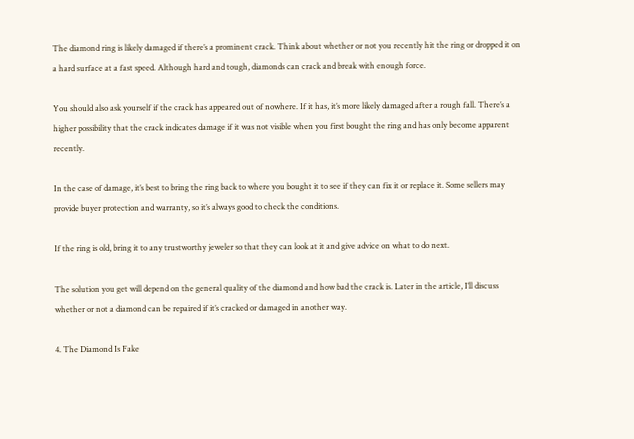The diamond ring is likely damaged if there’s a prominent crack. Think about whether or not you recently hit the ring or dropped it on a hard surface at a fast speed. Although hard and tough, diamonds can crack and break with enough force.

You should also ask yourself if the crack has appeared out of nowhere. If it has, it’s more likely damaged after a rough fall. There’s a higher possibility that the crack indicates damage if it was not visible when you first bought the ring and has only become apparent recently.

In the case of damage, it’s best to bring the ring back to where you bought it to see if they can fix it or replace it. Some sellers may provide buyer protection and warranty, so it’s always good to check the conditions.

If the ring is old, bring it to any trustworthy jeweler so that they can look at it and give advice on what to do next.

The solution you get will depend on the general quality of the diamond and how bad the crack is. Later in the article, I’ll discuss whether or not a diamond can be repaired if it’s cracked or damaged in another way.

4. The Diamond Is Fake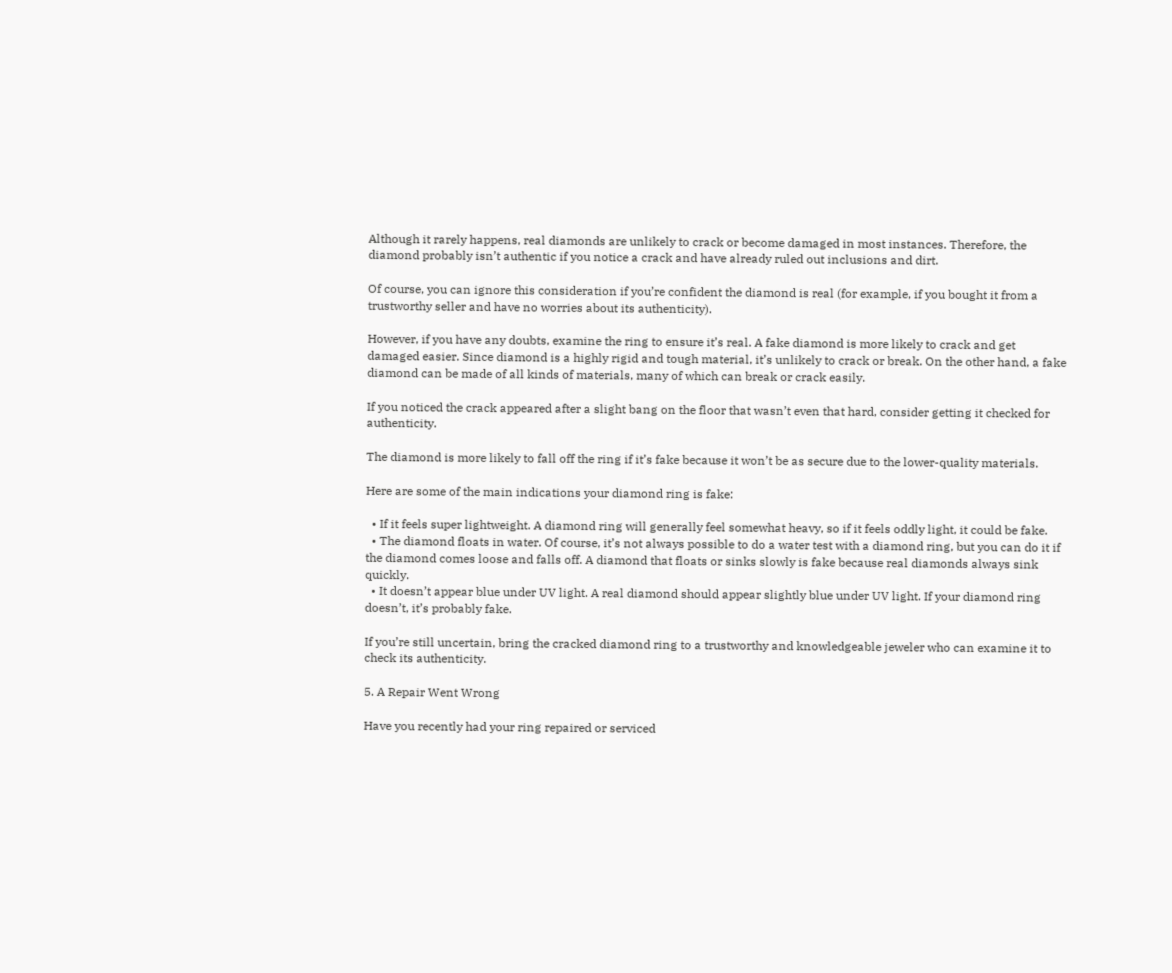Although it rarely happens, real diamonds are unlikely to crack or become damaged in most instances. Therefore, the diamond probably isn’t authentic if you notice a crack and have already ruled out inclusions and dirt.

Of course, you can ignore this consideration if you’re confident the diamond is real (for example, if you bought it from a trustworthy seller and have no worries about its authenticity).

However, if you have any doubts, examine the ring to ensure it’s real. A fake diamond is more likely to crack and get damaged easier. Since diamond is a highly rigid and tough material, it’s unlikely to crack or break. On the other hand, a fake diamond can be made of all kinds of materials, many of which can break or crack easily.

If you noticed the crack appeared after a slight bang on the floor that wasn’t even that hard, consider getting it checked for authenticity.

The diamond is more likely to fall off the ring if it’s fake because it won’t be as secure due to the lower-quality materials.

Here are some of the main indications your diamond ring is fake:

  • If it feels super lightweight. A diamond ring will generally feel somewhat heavy, so if it feels oddly light, it could be fake.
  • The diamond floats in water. Of course, it’s not always possible to do a water test with a diamond ring, but you can do it if the diamond comes loose and falls off. A diamond that floats or sinks slowly is fake because real diamonds always sink quickly.
  • It doesn’t appear blue under UV light. A real diamond should appear slightly blue under UV light. If your diamond ring doesn’t, it’s probably fake.

If you’re still uncertain, bring the cracked diamond ring to a trustworthy and knowledgeable jeweler who can examine it to check its authenticity.

5. A Repair Went Wrong

Have you recently had your ring repaired or serviced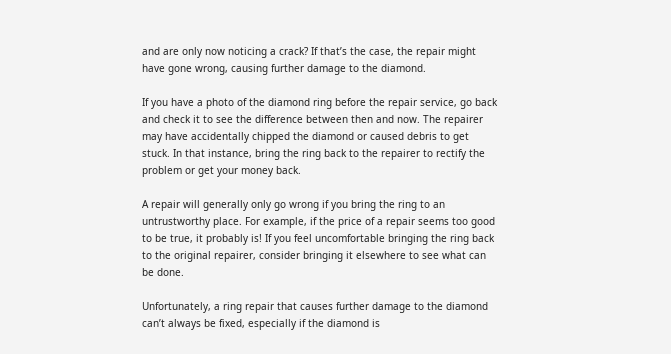and are only now noticing a crack? If that’s the case, the repair might have gone wrong, causing further damage to the diamond.

If you have a photo of the diamond ring before the repair service, go back and check it to see the difference between then and now. The repairer may have accidentally chipped the diamond or caused debris to get stuck. In that instance, bring the ring back to the repairer to rectify the problem or get your money back.

A repair will generally only go wrong if you bring the ring to an untrustworthy place. For example, if the price of a repair seems too good to be true, it probably is! If you feel uncomfortable bringing the ring back to the original repairer, consider bringing it elsewhere to see what can be done.

Unfortunately, a ring repair that causes further damage to the diamond can’t always be fixed, especially if the diamond is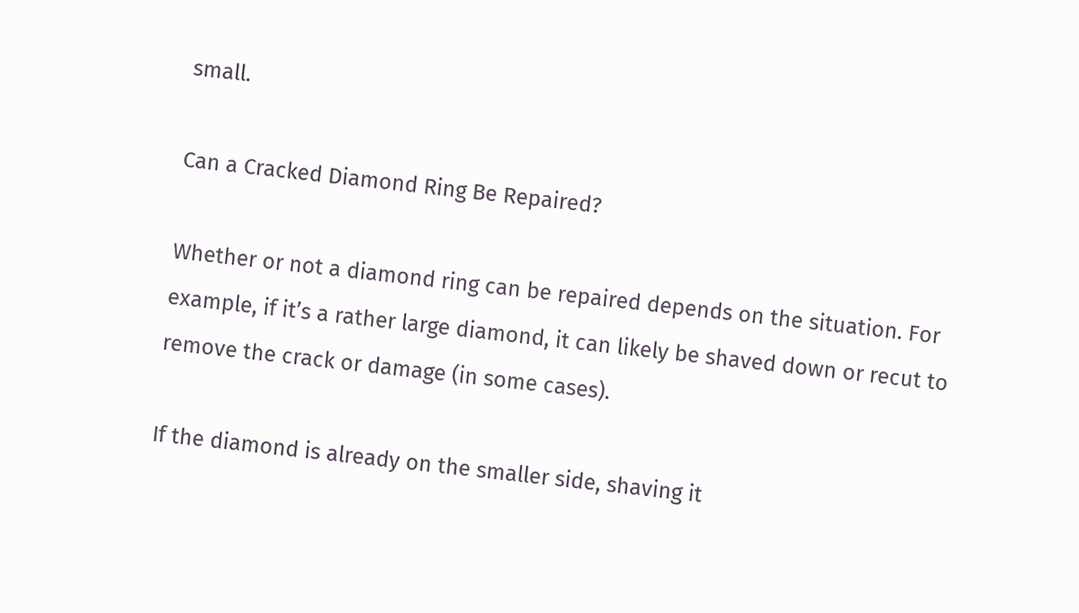small.

Can a Cracked Diamond Ring Be Repaired?

Whether or not a diamond ring can be repaired depends on the situation. For example, if it’s a rather large diamond, it can likely be shaved down or recut to remove the crack or damage (in some cases).

If the diamond is already on the smaller side, shaving it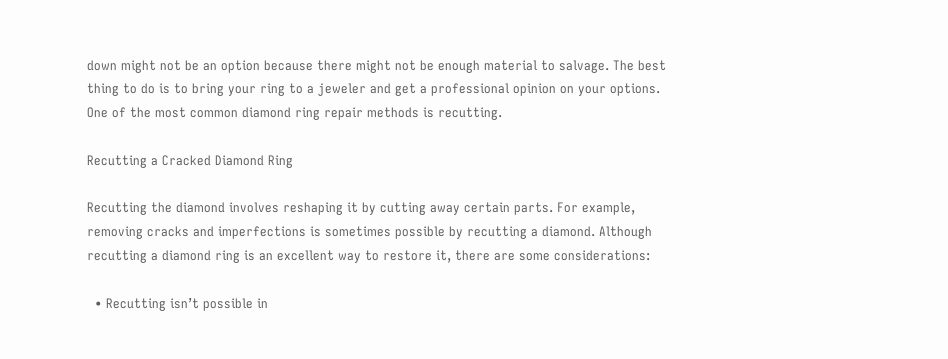down might not be an option because there might not be enough material to salvage. The best thing to do is to bring your ring to a jeweler and get a professional opinion on your options. One of the most common diamond ring repair methods is recutting.

Recutting a Cracked Diamond Ring

Recutting the diamond involves reshaping it by cutting away certain parts. For example, removing cracks and imperfections is sometimes possible by recutting a diamond. Although recutting a diamond ring is an excellent way to restore it, there are some considerations:

  • Recutting isn’t possible in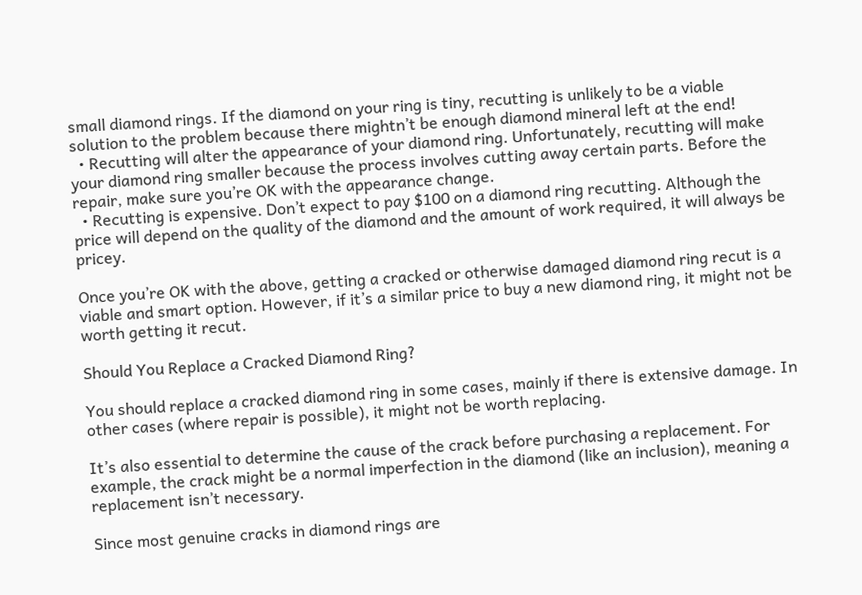small diamond rings. If the diamond on your ring is tiny, recutting is unlikely to be a viable solution to the problem because there mightn’t be enough diamond mineral left at the end!
  • Recutting will alter the appearance of your diamond ring. Unfortunately, recutting will make your diamond ring smaller because the process involves cutting away certain parts. Before the repair, make sure you’re OK with the appearance change.
  • Recutting is expensive. Don’t expect to pay $100 on a diamond ring recutting. Although the price will depend on the quality of the diamond and the amount of work required, it will always be pricey.

Once you’re OK with the above, getting a cracked or otherwise damaged diamond ring recut is a viable and smart option. However, if it’s a similar price to buy a new diamond ring, it might not be worth getting it recut.

Should You Replace a Cracked Diamond Ring?

You should replace a cracked diamond ring in some cases, mainly if there is extensive damage. In other cases (where repair is possible), it might not be worth replacing.

It’s also essential to determine the cause of the crack before purchasing a replacement. For example, the crack might be a normal imperfection in the diamond (like an inclusion), meaning a replacement isn’t necessary.

Since most genuine cracks in diamond rings are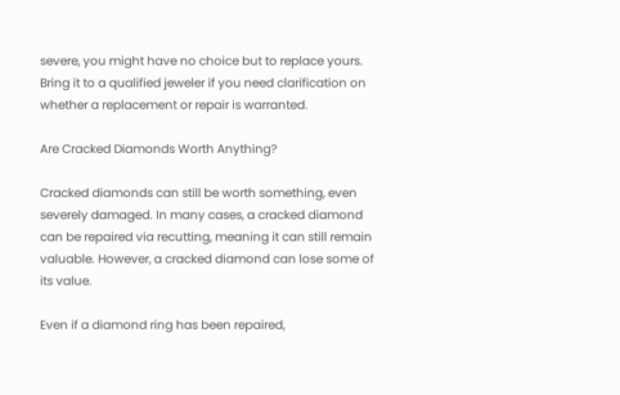severe, you might have no choice but to replace yours. Bring it to a qualified jeweler if you need clarification on whether a replacement or repair is warranted.

Are Cracked Diamonds Worth Anything?

Cracked diamonds can still be worth something, even severely damaged. In many cases, a cracked diamond can be repaired via recutting, meaning it can still remain valuable. However, a cracked diamond can lose some of its value.

Even if a diamond ring has been repaired,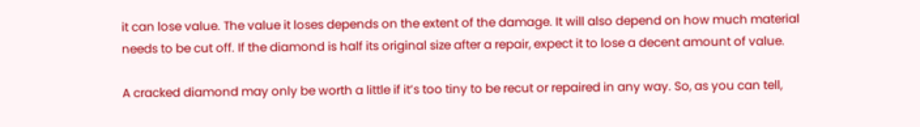it can lose value. The value it loses depends on the extent of the damage. It will also depend on how much material needs to be cut off. If the diamond is half its original size after a repair, expect it to lose a decent amount of value.

A cracked diamond may only be worth a little if it’s too tiny to be recut or repaired in any way. So, as you can tell,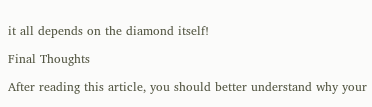it all depends on the diamond itself!

Final Thoughts

After reading this article, you should better understand why your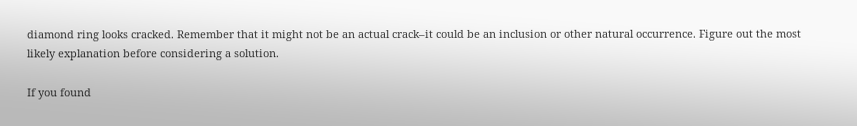diamond ring looks cracked. Remember that it might not be an actual crack–it could be an inclusion or other natural occurrence. Figure out the most likely explanation before considering a solution.

If you found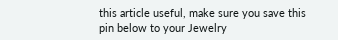this article useful, make sure you save this pin below to your Jewelry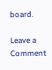board.

Leave a Comment